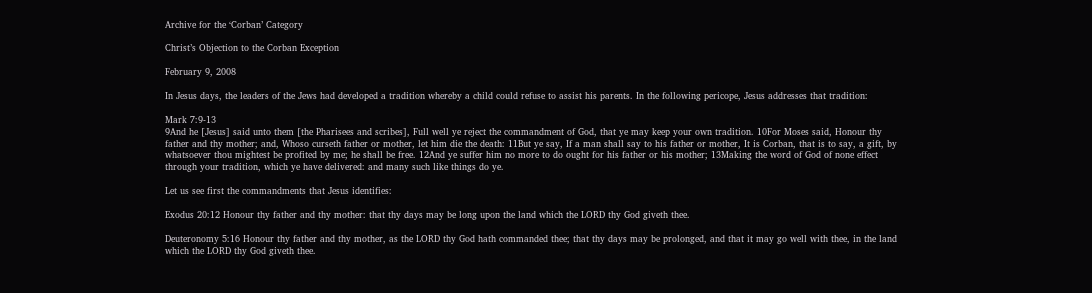Archive for the ‘Corban’ Category

Christ’s Objection to the Corban Exception

February 9, 2008

In Jesus days, the leaders of the Jews had developed a tradition whereby a child could refuse to assist his parents. In the following pericope, Jesus addresses that tradition:

Mark 7:9-13
9And he [Jesus] said unto them [the Pharisees and scribes], Full well ye reject the commandment of God, that ye may keep your own tradition. 10For Moses said, Honour thy father and thy mother; and, Whoso curseth father or mother, let him die the death: 11But ye say, If a man shall say to his father or mother, It is Corban, that is to say, a gift, by whatsoever thou mightest be profited by me; he shall be free. 12And ye suffer him no more to do ought for his father or his mother; 13Making the word of God of none effect through your tradition, which ye have delivered: and many such like things do ye.

Let us see first the commandments that Jesus identifies:

Exodus 20:12 Honour thy father and thy mother: that thy days may be long upon the land which the LORD thy God giveth thee.

Deuteronomy 5:16 Honour thy father and thy mother, as the LORD thy God hath commanded thee; that thy days may be prolonged, and that it may go well with thee, in the land which the LORD thy God giveth thee.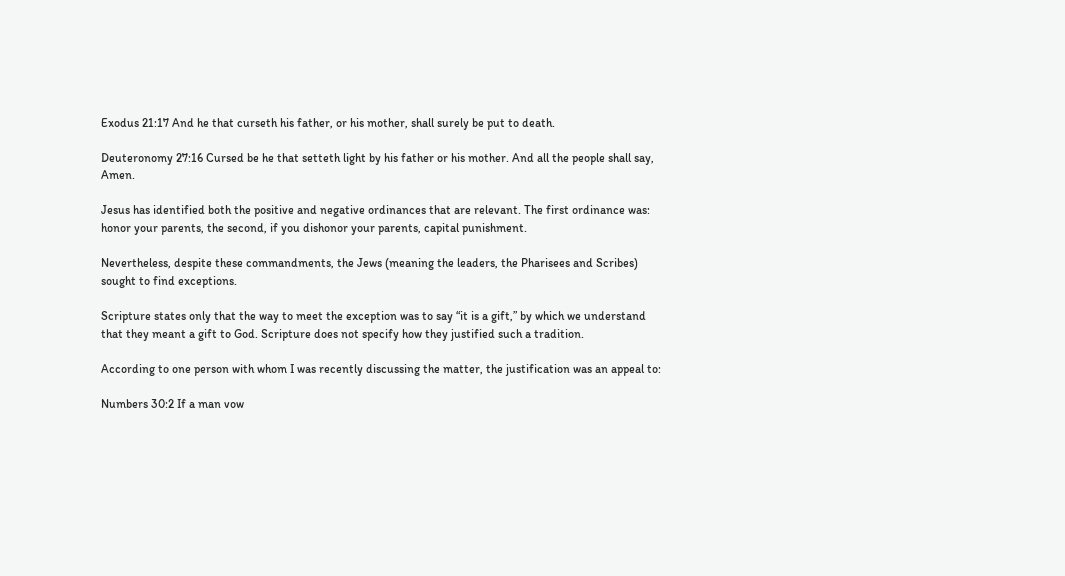Exodus 21:17 And he that curseth his father, or his mother, shall surely be put to death.

Deuteronomy 27:16 Cursed be he that setteth light by his father or his mother. And all the people shall say, Amen.

Jesus has identified both the positive and negative ordinances that are relevant. The first ordinance was: honor your parents, the second, if you dishonor your parents, capital punishment.

Nevertheless, despite these commandments, the Jews (meaning the leaders, the Pharisees and Scribes) sought to find exceptions.

Scripture states only that the way to meet the exception was to say “it is a gift,” by which we understand that they meant a gift to God. Scripture does not specify how they justified such a tradition.

According to one person with whom I was recently discussing the matter, the justification was an appeal to:

Numbers 30:2 If a man vow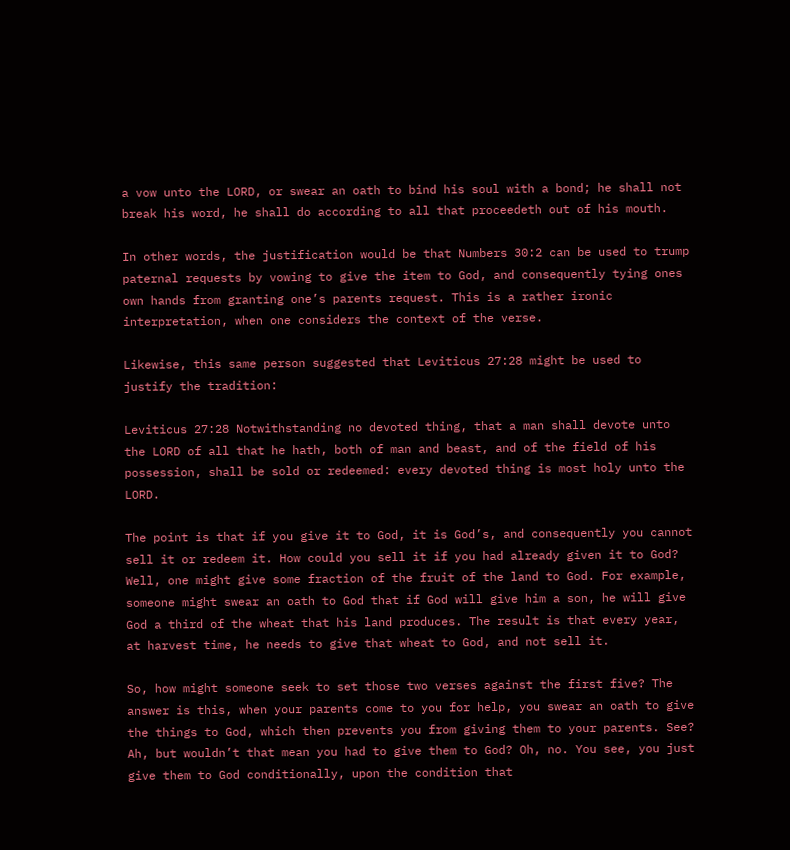a vow unto the LORD, or swear an oath to bind his soul with a bond; he shall not break his word, he shall do according to all that proceedeth out of his mouth.

In other words, the justification would be that Numbers 30:2 can be used to trump paternal requests by vowing to give the item to God, and consequently tying ones own hands from granting one’s parents request. This is a rather ironic interpretation, when one considers the context of the verse.

Likewise, this same person suggested that Leviticus 27:28 might be used to justify the tradition:

Leviticus 27:28 Notwithstanding no devoted thing, that a man shall devote unto the LORD of all that he hath, both of man and beast, and of the field of his possession, shall be sold or redeemed: every devoted thing is most holy unto the LORD.

The point is that if you give it to God, it is God’s, and consequently you cannot sell it or redeem it. How could you sell it if you had already given it to God? Well, one might give some fraction of the fruit of the land to God. For example, someone might swear an oath to God that if God will give him a son, he will give God a third of the wheat that his land produces. The result is that every year, at harvest time, he needs to give that wheat to God, and not sell it.

So, how might someone seek to set those two verses against the first five? The answer is this, when your parents come to you for help, you swear an oath to give the things to God, which then prevents you from giving them to your parents. See? Ah, but wouldn’t that mean you had to give them to God? Oh, no. You see, you just give them to God conditionally, upon the condition that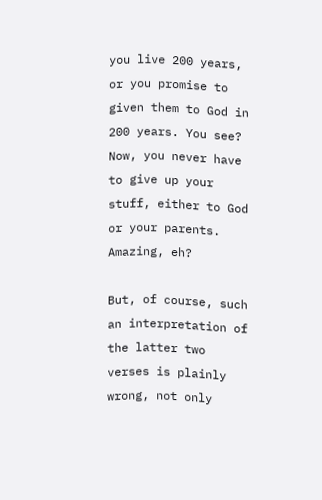you live 200 years, or you promise to given them to God in 200 years. You see? Now, you never have to give up your stuff, either to God or your parents. Amazing, eh?

But, of course, such an interpretation of the latter two verses is plainly wrong, not only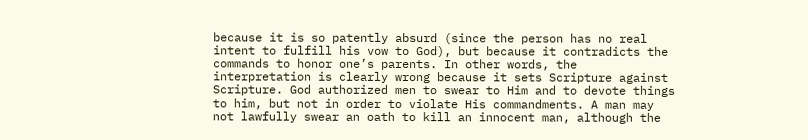because it is so patently absurd (since the person has no real intent to fulfill his vow to God), but because it contradicts the commands to honor one’s parents. In other words, the interpretation is clearly wrong because it sets Scripture against Scripture. God authorized men to swear to Him and to devote things to him, but not in order to violate His commandments. A man may not lawfully swear an oath to kill an innocent man, although the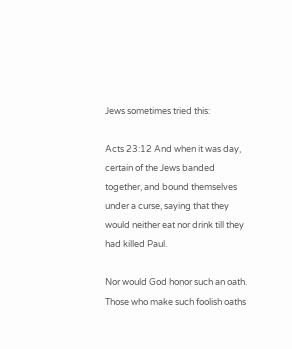Jews sometimes tried this:

Acts 23:12 And when it was day, certain of the Jews banded together, and bound themselves under a curse, saying that they would neither eat nor drink till they had killed Paul.

Nor would God honor such an oath. Those who make such foolish oaths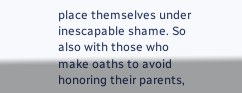place themselves under inescapable shame. So also with those who make oaths to avoid honoring their parents,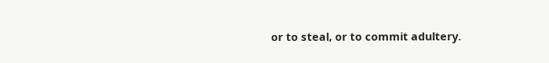or to steal, or to commit adultery.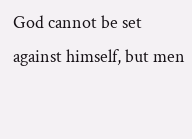God cannot be set against himself, but men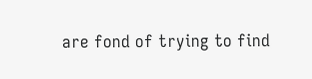are fond of trying to find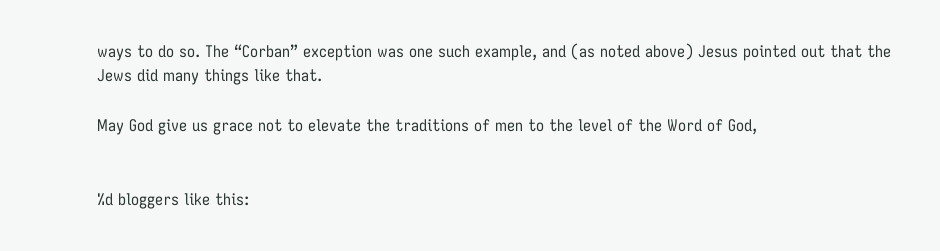ways to do so. The “Corban” exception was one such example, and (as noted above) Jesus pointed out that the Jews did many things like that.

May God give us grace not to elevate the traditions of men to the level of the Word of God,


%d bloggers like this: